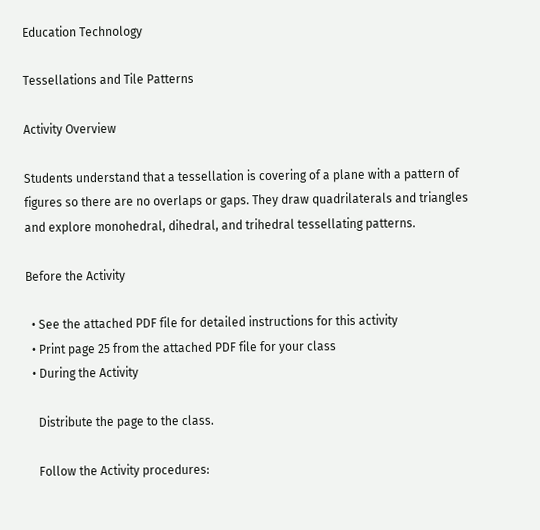Education Technology

Tessellations and Tile Patterns

Activity Overview

Students understand that a tessellation is covering of a plane with a pattern of figures so there are no overlaps or gaps. They draw quadrilaterals and triangles and explore monohedral, dihedral, and trihedral tessellating patterns.

Before the Activity

  • See the attached PDF file for detailed instructions for this activity
  • Print page 25 from the attached PDF file for your class
  • During the Activity

    Distribute the page to the class.

    Follow the Activity procedures: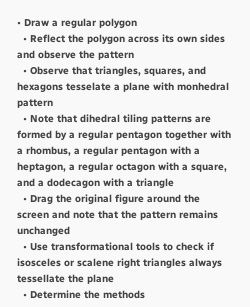• Draw a regular polygon
  • Reflect the polygon across its own sides and observe the pattern
  • Observe that triangles, squares, and hexagons tesselate a plane with monhedral pattern
  • Note that dihedral tiling patterns are formed by a regular pentagon together with a rhombus, a regular pentagon with a heptagon, a regular octagon with a square, and a dodecagon with a triangle
  • Drag the original figure around the screen and note that the pattern remains unchanged
  • Use transformational tools to check if isosceles or scalene right triangles always tessellate the plane
  • Determine the methods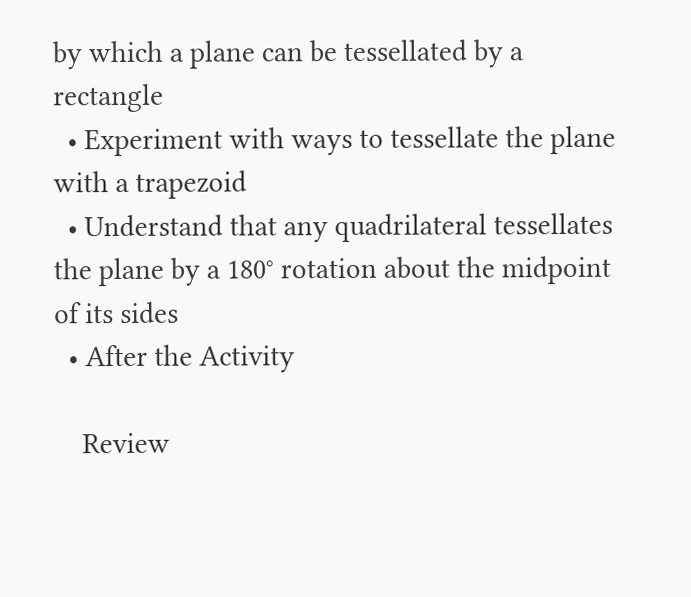by which a plane can be tessellated by a rectangle
  • Experiment with ways to tessellate the plane with a trapezoid
  • Understand that any quadrilateral tessellates the plane by a 180° rotation about the midpoint of its sides
  • After the Activity

    Review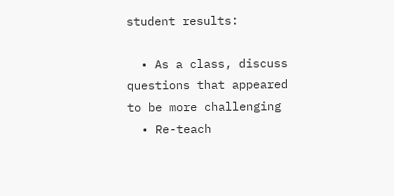student results:

  • As a class, discuss questions that appeared to be more challenging
  • Re-teach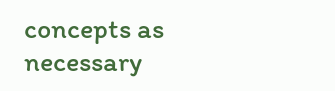concepts as necessary